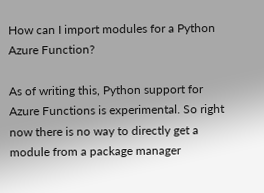How can I import modules for a Python Azure Function?

As of writing this, Python support for Azure Functions is experimental. So right now there is no way to directly get a module from a package manager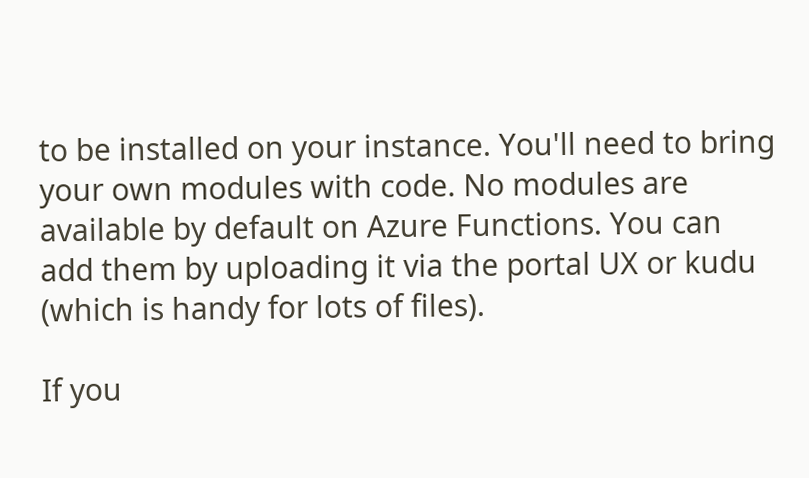to be installed on your instance. You'll need to bring your own modules with code. No modules are available by default on Azure Functions. You can add them by uploading it via the portal UX or kudu (which is handy for lots of files).

If you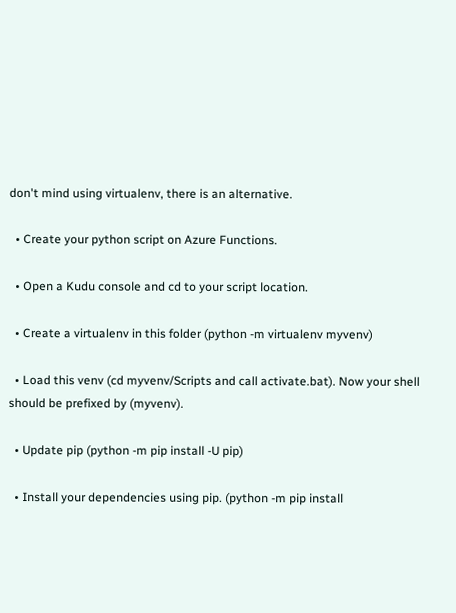don't mind using virtualenv, there is an alternative.

  • Create your python script on Azure Functions.

  • Open a Kudu console and cd to your script location.

  • Create a virtualenv in this folder (python -m virtualenv myvenv)

  • Load this venv (cd myvenv/Scripts and call activate.bat). Now your shell should be prefixed by (myvenv).

  • Update pip (python -m pip install -U pip)

  • Install your dependencies using pip. (python -m pip install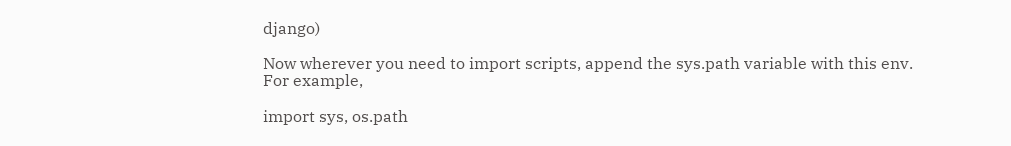django)

Now wherever you need to import scripts, append the sys.path variable with this env. For example,

import sys, os.path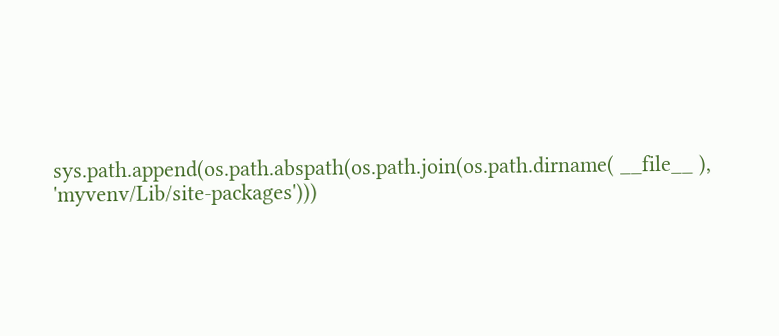sys.path.append(os.path.abspath(os.path.join(os.path.dirname( __file__ ), 'myvenv/Lib/site-packages')))